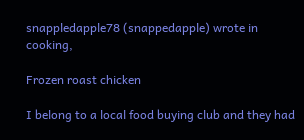snappledapple78 (snappedapple) wrote in cooking,

Frozen roast chicken

I belong to a local food buying club and they had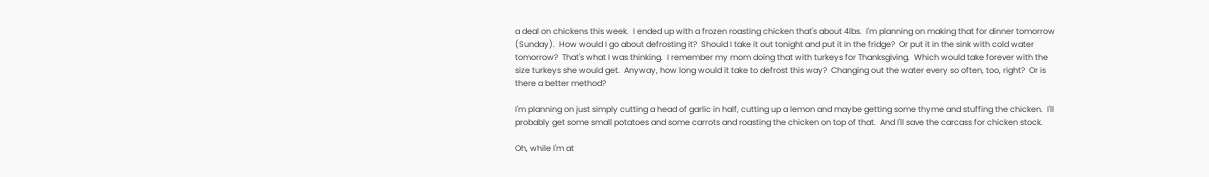a deal on chickens this week.  I ended up with a frozen roasting chicken that's about 4lbs.  I'm planning on making that for dinner tomorrow (Sunday).  How would I go about defrosting it?  Should I take it out tonight and put it in the fridge?  Or put it in the sink with cold water tomorrow?  That's what I was thinking.  I remember my mom doing that with turkeys for Thanksgiving.  Which would take forever with the size turkeys she would get.  Anyway, how long would it take to defrost this way?  Changing out the water every so often, too, right?  Or is there a better method?

I'm planning on just simply cutting a head of garlic in half, cutting up a lemon and maybe getting some thyme and stuffing the chicken.  I'll probably get some small potatoes and some carrots and roasting the chicken on top of that.  And I'll save the carcass for chicken stock.

Oh, while I'm at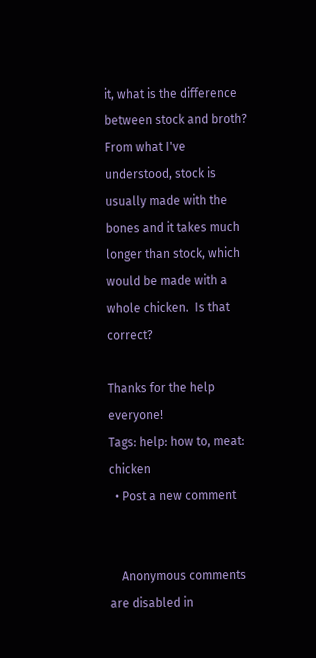it, what is the difference between stock and broth?  From what I've understood, stock is usually made with the bones and it takes much longer than stock, which would be made with a whole chicken.  Is that correct?

Thanks for the help everyone!
Tags: help: how to, meat: chicken
  • Post a new comment


    Anonymous comments are disabled in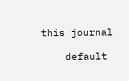this journal

    default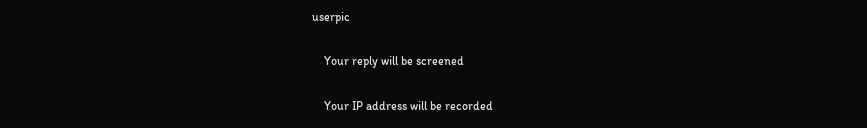userpic

    Your reply will be screened

    Your IP address will be recorded